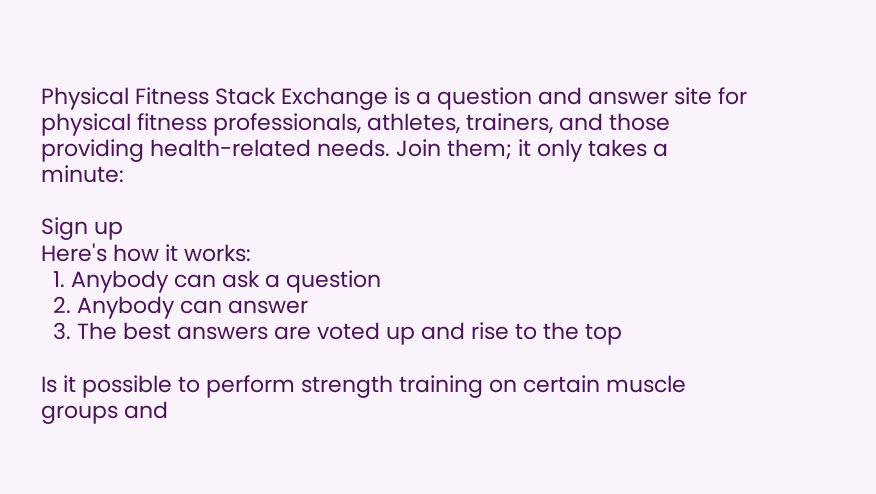Physical Fitness Stack Exchange is a question and answer site for physical fitness professionals, athletes, trainers, and those providing health-related needs. Join them; it only takes a minute:

Sign up
Here's how it works:
  1. Anybody can ask a question
  2. Anybody can answer
  3. The best answers are voted up and rise to the top

Is it possible to perform strength training on certain muscle groups and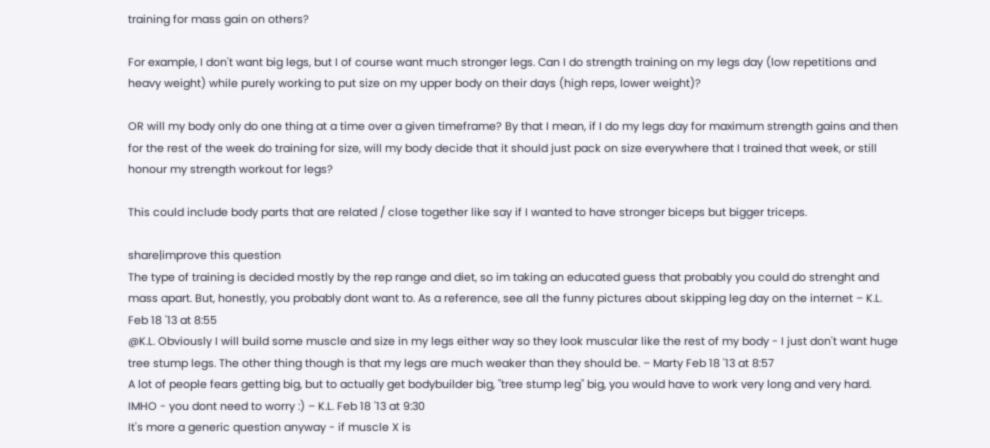training for mass gain on others?

For example, I don't want big legs, but I of course want much stronger legs. Can I do strength training on my legs day (low repetitions and heavy weight) while purely working to put size on my upper body on their days (high reps, lower weight)?

OR will my body only do one thing at a time over a given timeframe? By that I mean, if I do my legs day for maximum strength gains and then for the rest of the week do training for size, will my body decide that it should just pack on size everywhere that I trained that week, or still honour my strength workout for legs?

This could include body parts that are related / close together like say if I wanted to have stronger biceps but bigger triceps.

share|improve this question
The type of training is decided mostly by the rep range and diet, so im taking an educated guess that probably you could do strenght and mass apart. But, honestly, you probably dont want to. As a reference, see all the funny pictures about skipping leg day on the internet – K.L. Feb 18 '13 at 8:55
@K.L. Obviously I will build some muscle and size in my legs either way so they look muscular like the rest of my body - I just don't want huge tree stump legs. The other thing though is that my legs are much weaker than they should be. – Marty Feb 18 '13 at 8:57
A lot of people fears getting big, but to actually get bodybuilder big, "tree stump leg" big, you would have to work very long and very hard. IMHO - you dont need to worry :) – K.L. Feb 18 '13 at 9:30
It's more a generic question anyway - if muscle X is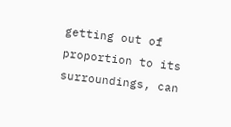getting out of proportion to its surroundings, can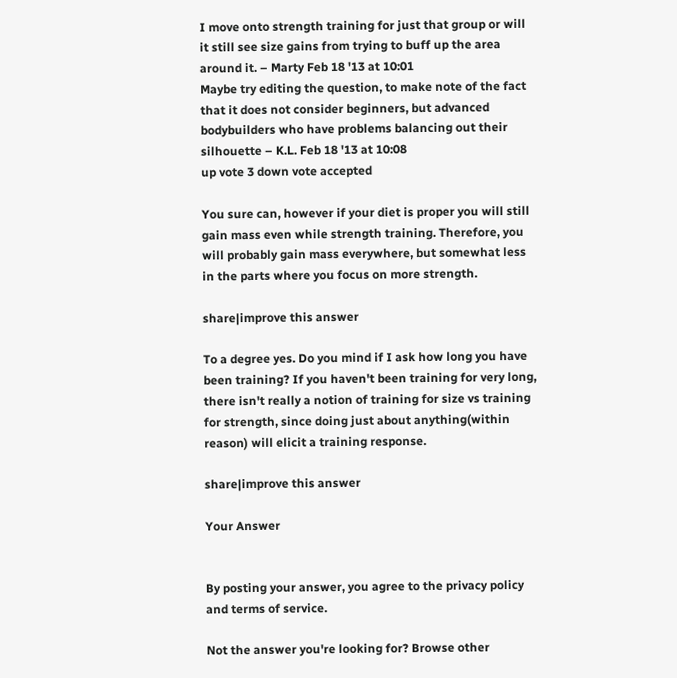I move onto strength training for just that group or will it still see size gains from trying to buff up the area around it. – Marty Feb 18 '13 at 10:01
Maybe try editing the question, to make note of the fact that it does not consider beginners, but advanced bodybuilders who have problems balancing out their silhouette – K.L. Feb 18 '13 at 10:08
up vote 3 down vote accepted

You sure can, however if your diet is proper you will still gain mass even while strength training. Therefore, you will probably gain mass everywhere, but somewhat less in the parts where you focus on more strength.

share|improve this answer

To a degree yes. Do you mind if I ask how long you have been training? If you haven't been training for very long, there isn't really a notion of training for size vs training for strength, since doing just about anything(within reason) will elicit a training response.

share|improve this answer

Your Answer


By posting your answer, you agree to the privacy policy and terms of service.

Not the answer you're looking for? Browse other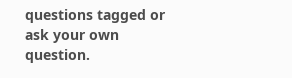questions tagged or ask your own question.